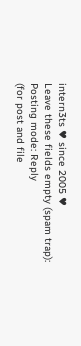intern3ts ♥ since 2005 ♥
Leave these fields empty (spam trap):
Posting mode: Reply
(for post and file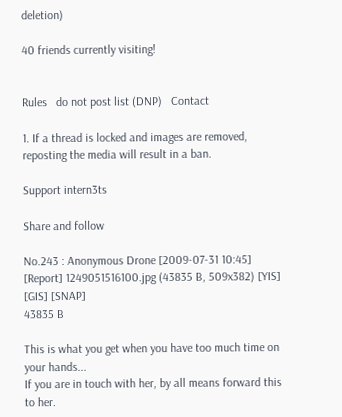deletion)

40 friends currently visiting!


Rules   do not post list (DNP)   Contact

1. If a thread is locked and images are removed, reposting the media will result in a ban.

Support intern3ts

Share and follow

No.243 : Anonymous Drone [2009-07-31 10:45] [Report] 1249051516100.jpg (43835 B, 509x382) [YIS] [GIS] [SNAP]
43835 B

This is what you get when you have too much time on your hands...
If you are in touch with her, by all means forward this to her.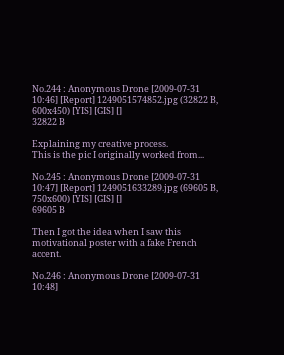No.244 : Anonymous Drone [2009-07-31 10:46] [Report] 1249051574852.jpg (32822 B, 600x450) [YIS] [GIS] []
32822 B

Explaining my creative process.
This is the pic I originally worked from...

No.245 : Anonymous Drone [2009-07-31 10:47] [Report] 1249051633289.jpg (69605 B, 750x600) [YIS] [GIS] []
69605 B

Then I got the idea when I saw this motivational poster with a fake French accent.

No.246 : Anonymous Drone [2009-07-31 10:48]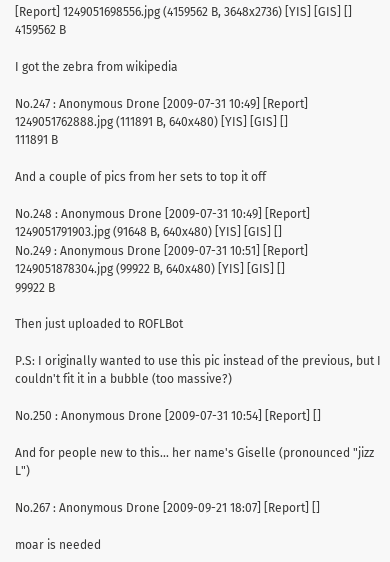[Report] 1249051698556.jpg (4159562 B, 3648x2736) [YIS] [GIS] []
4159562 B

I got the zebra from wikipedia

No.247 : Anonymous Drone [2009-07-31 10:49] [Report] 1249051762888.jpg (111891 B, 640x480) [YIS] [GIS] []
111891 B

And a couple of pics from her sets to top it off

No.248 : Anonymous Drone [2009-07-31 10:49] [Report] 1249051791903.jpg (91648 B, 640x480) [YIS] [GIS] []
No.249 : Anonymous Drone [2009-07-31 10:51] [Report] 1249051878304.jpg (99922 B, 640x480) [YIS] [GIS] []
99922 B

Then just uploaded to ROFLBot

P.S: I originally wanted to use this pic instead of the previous, but I couldn't fit it in a bubble (too massive?)

No.250 : Anonymous Drone [2009-07-31 10:54] [Report] []

And for people new to this... her name's Giselle (pronounced "jizz L")

No.267 : Anonymous Drone [2009-09-21 18:07] [Report] []

moar is needed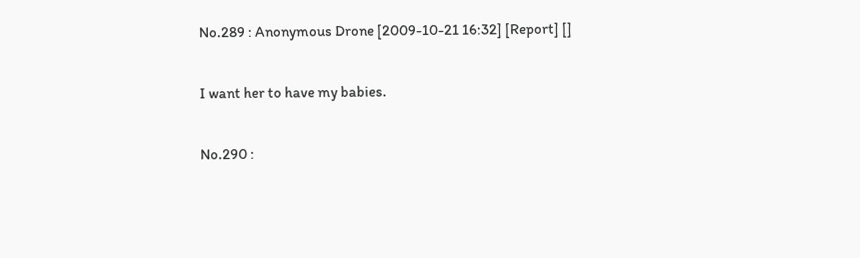No.289 : Anonymous Drone [2009-10-21 16:32] [Report] []

I want her to have my babies.

No.290 :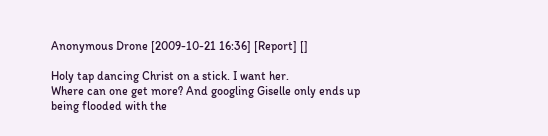Anonymous Drone [2009-10-21 16:36] [Report] []

Holy tap dancing Christ on a stick. I want her.
Where can one get more? And googling Giselle only ends up being flooded with the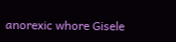anorexic whore Gisele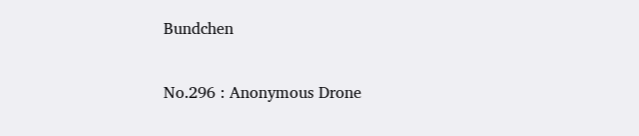Bundchen

No.296 : Anonymous Drone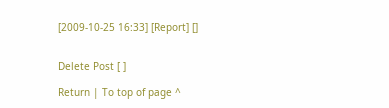[2009-10-25 16:33] [Report] []


Delete Post [ ]

Return | To top of page ^